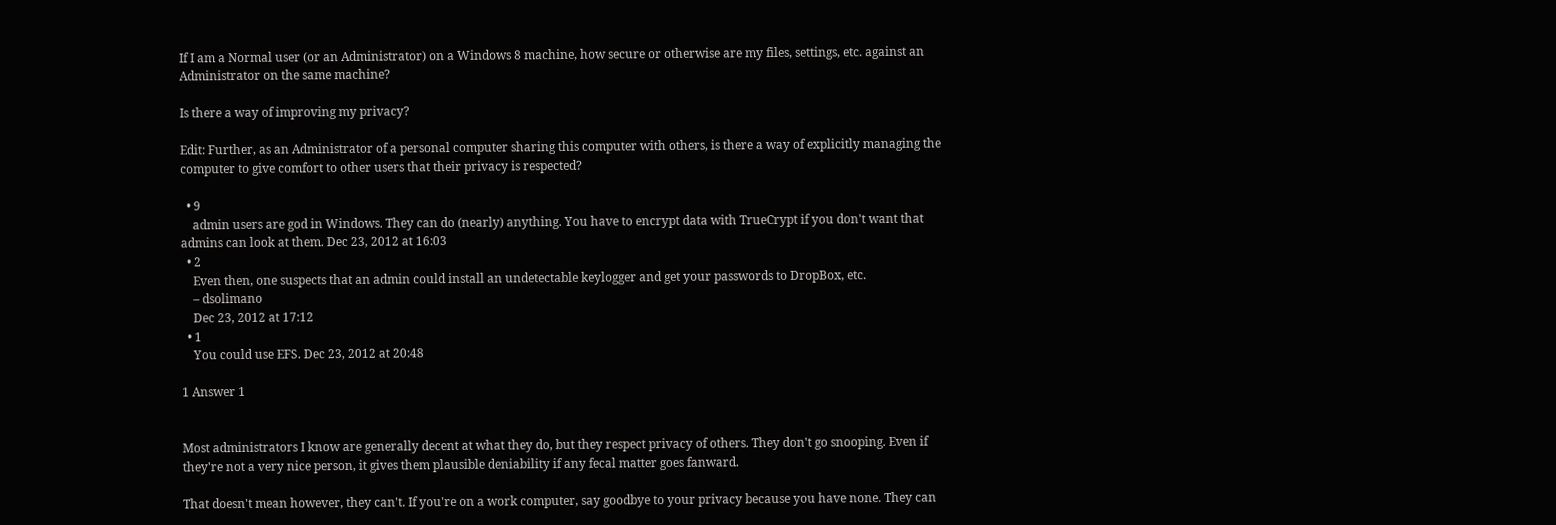If I am a Normal user (or an Administrator) on a Windows 8 machine, how secure or otherwise are my files, settings, etc. against an Administrator on the same machine?

Is there a way of improving my privacy?

Edit: Further, as an Administrator of a personal computer sharing this computer with others, is there a way of explicitly managing the computer to give comfort to other users that their privacy is respected?

  • 9
    admin users are god in Windows. They can do (nearly) anything. You have to encrypt data with TrueCrypt if you don't want that admins can look at them. Dec 23, 2012 at 16:03
  • 2
    Even then, one suspects that an admin could install an undetectable keylogger and get your passwords to DropBox, etc.
    – dsolimano
    Dec 23, 2012 at 17:12
  • 1
    You could use EFS. Dec 23, 2012 at 20:48

1 Answer 1


Most administrators I know are generally decent at what they do, but they respect privacy of others. They don't go snooping. Even if they're not a very nice person, it gives them plausible deniability if any fecal matter goes fanward.

That doesn't mean however, they can't. If you're on a work computer, say goodbye to your privacy because you have none. They can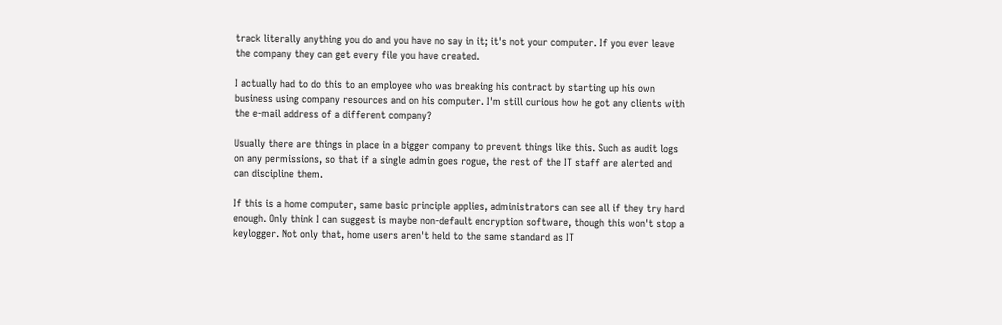track literally anything you do and you have no say in it; it's not your computer. If you ever leave the company they can get every file you have created.

I actually had to do this to an employee who was breaking his contract by starting up his own business using company resources and on his computer. I'm still curious how he got any clients with the e-mail address of a different company?

Usually there are things in place in a bigger company to prevent things like this. Such as audit logs on any permissions, so that if a single admin goes rogue, the rest of the IT staff are alerted and can discipline them.

If this is a home computer, same basic principle applies, administrators can see all if they try hard enough. Only think I can suggest is maybe non-default encryption software, though this won't stop a keylogger. Not only that, home users aren't held to the same standard as IT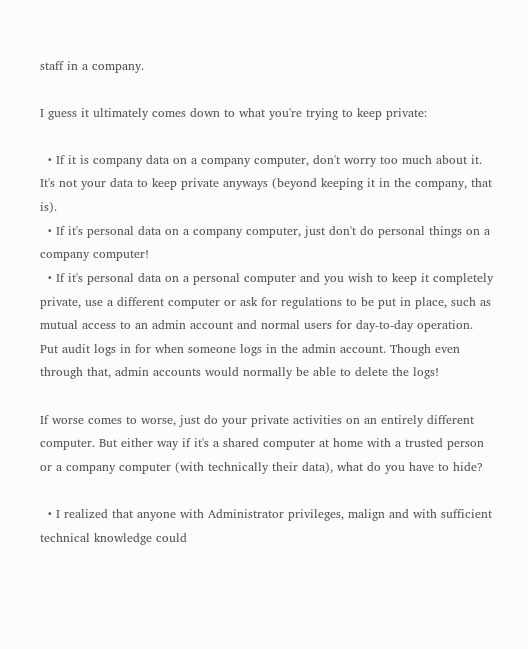staff in a company.

I guess it ultimately comes down to what you're trying to keep private:

  • If it is company data on a company computer, don't worry too much about it. It's not your data to keep private anyways (beyond keeping it in the company, that is).
  • If it's personal data on a company computer, just don't do personal things on a company computer!
  • If it's personal data on a personal computer and you wish to keep it completely private, use a different computer or ask for regulations to be put in place, such as mutual access to an admin account and normal users for day-to-day operation. Put audit logs in for when someone logs in the admin account. Though even through that, admin accounts would normally be able to delete the logs!

If worse comes to worse, just do your private activities on an entirely different computer. But either way if it's a shared computer at home with a trusted person or a company computer (with technically their data), what do you have to hide?

  • I realized that anyone with Administrator privileges, malign and with sufficient technical knowledge could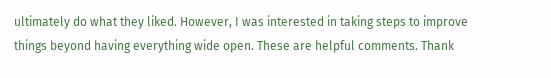ultimately do what they liked. However, I was interested in taking steps to improve things beyond having everything wide open. These are helpful comments. Thank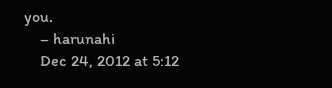you.
    – harunahi
    Dec 24, 2012 at 5:12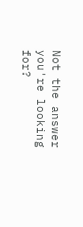Not the answer you're looking for?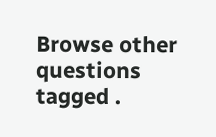Browse other questions tagged .